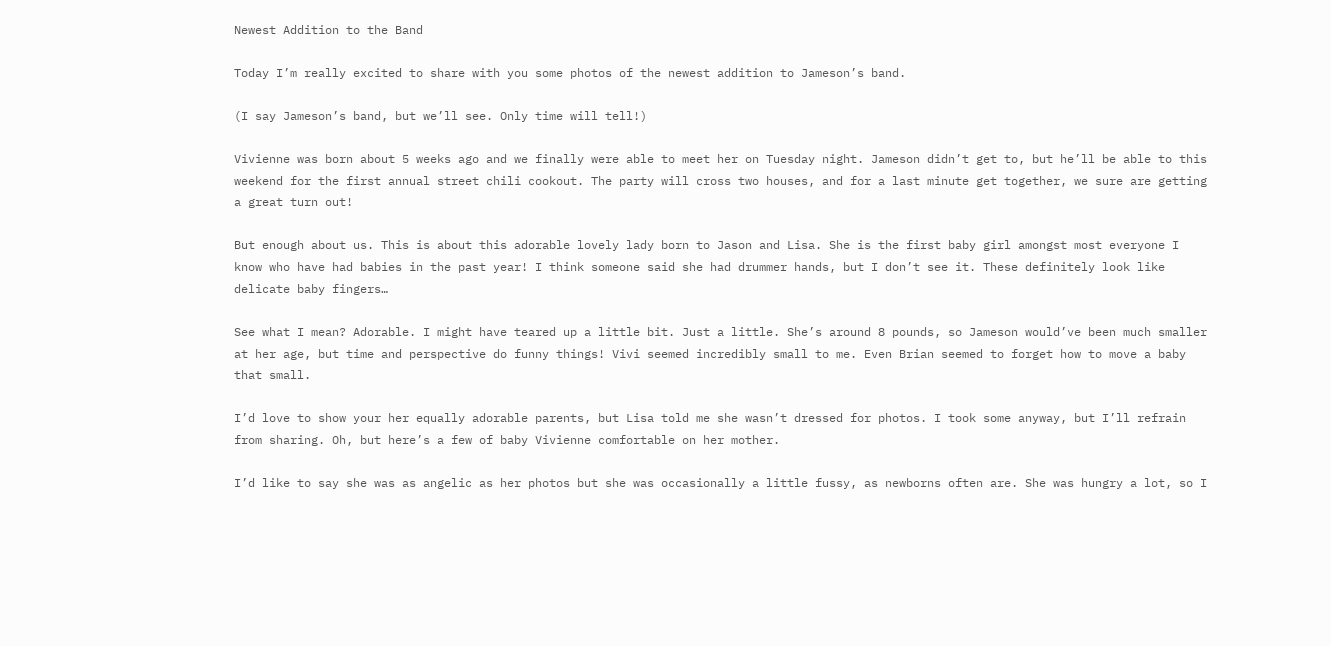Newest Addition to the Band

Today I’m really excited to share with you some photos of the newest addition to Jameson’s band.

(I say Jameson’s band, but we’ll see. Only time will tell!)

Vivienne was born about 5 weeks ago and we finally were able to meet her on Tuesday night. Jameson didn’t get to, but he’ll be able to this weekend for the first annual street chili cookout. The party will cross two houses, and for a last minute get together, we sure are getting a great turn out!

But enough about us. This is about this adorable lovely lady born to Jason and Lisa. She is the first baby girl amongst most everyone I know who have had babies in the past year! I think someone said she had drummer hands, but I don’t see it. These definitely look like delicate baby fingers…

See what I mean? Adorable. I might have teared up a little bit. Just a little. She’s around 8 pounds, so Jameson would’ve been much smaller at her age, but time and perspective do funny things! Vivi seemed incredibly small to me. Even Brian seemed to forget how to move a baby that small.

I’d love to show your her equally adorable parents, but Lisa told me she wasn’t dressed for photos. I took some anyway, but I’ll refrain from sharing. Oh, but here’s a few of baby Vivienne comfortable on her mother.

I’d like to say she was as angelic as her photos but she was occasionally a little fussy, as newborns often are. She was hungry a lot, so I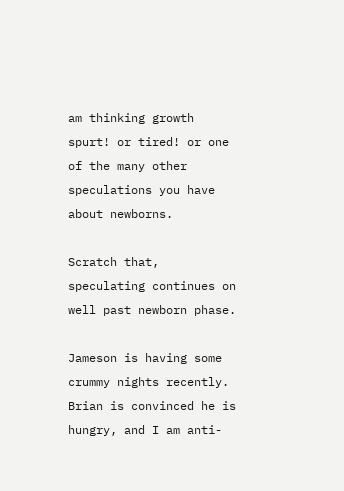am thinking growth spurt! or tired! or one of the many other speculations you have about newborns.

Scratch that, speculating continues on well past newborn phase.

Jameson is having some crummy nights recently. Brian is convinced he is hungry, and I am anti-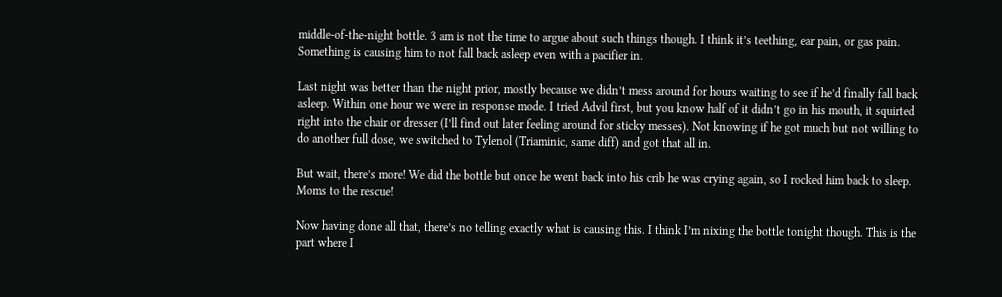middle-of-the-night bottle. 3 am is not the time to argue about such things though. I think it’s teething, ear pain, or gas pain. Something is causing him to not fall back asleep even with a pacifier in.

Last night was better than the night prior, mostly because we didn’t mess around for hours waiting to see if he’d finally fall back asleep. Within one hour we were in response mode. I tried Advil first, but you know half of it didn’t go in his mouth, it squirted right into the chair or dresser (I’ll find out later feeling around for sticky messes). Not knowing if he got much but not willing to do another full dose, we switched to Tylenol (Triaminic, same diff) and got that all in.

But wait, there’s more! We did the bottle but once he went back into his crib he was crying again, so I rocked him back to sleep. Moms to the rescue!

Now having done all that, there’s no telling exactly what is causing this. I think I’m nixing the bottle tonight though. This is the part where I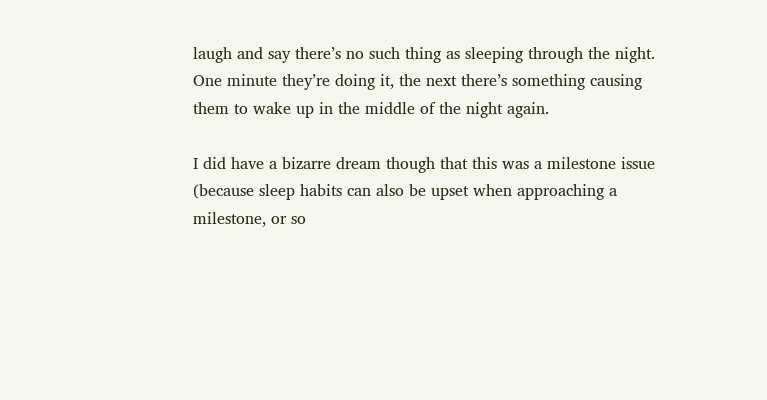laugh and say there’s no such thing as sleeping through the night. One minute they’re doing it, the next there’s something causing them to wake up in the middle of the night again.

I did have a bizarre dream though that this was a milestone issue (because sleep habits can also be upset when approaching a milestone, or so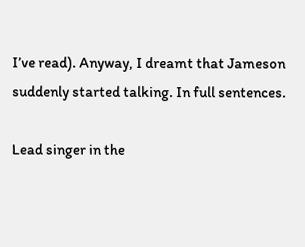I’ve read). Anyway, I dreamt that Jameson suddenly started talking. In full sentences.

Lead singer in the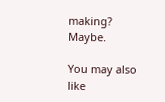making? Maybe.

You may also like